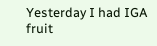Yesterday I had IGA fruit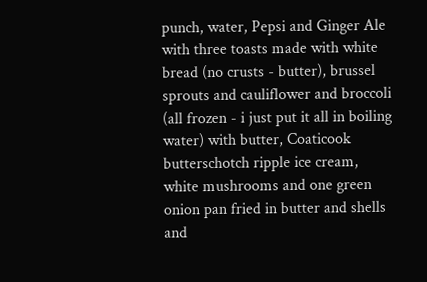punch, water, Pepsi and Ginger Ale with three toasts made with white bread (no crusts - butter), brussel sprouts and cauliflower and broccoli (all frozen - i just put it all in boiling water) with butter, Coaticook butterschotch ripple ice cream, white mushrooms and one green onion pan fried in butter and shells and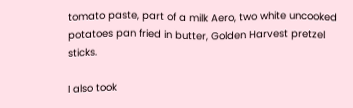tomato paste, part of a milk Aero, two white uncooked potatoes pan fried in butter, Golden Harvest pretzel sticks.

I also took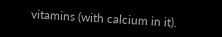vitamins (with calcium in it).